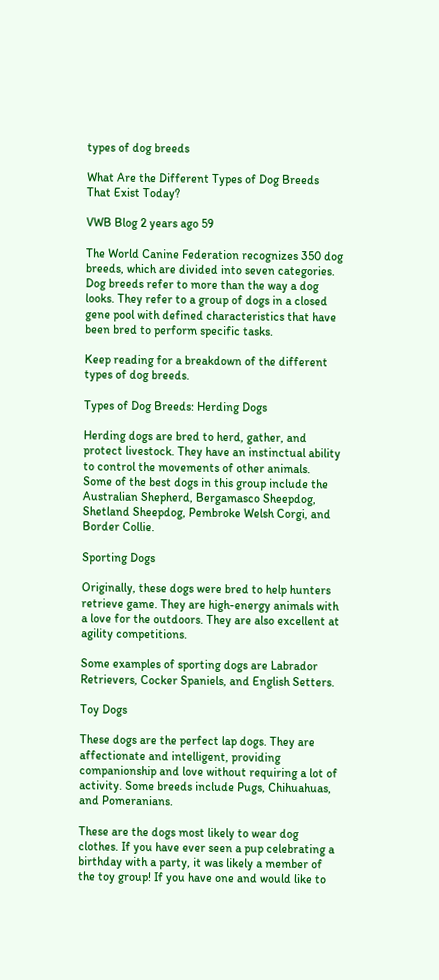types of dog breeds

What Are the Different Types of Dog Breeds That Exist Today?

VWB Blog 2 years ago 59

The World Canine Federation recognizes 350 dog breeds, which are divided into seven categories. Dog breeds refer to more than the way a dog looks. They refer to a group of dogs in a closed gene pool with defined characteristics that have been bred to perform specific tasks.

Keep reading for a breakdown of the different types of dog breeds.

Types of Dog Breeds: Herding Dogs

Herding dogs are bred to herd, gather, and protect livestock. They have an instinctual ability to control the movements of other animals. Some of the best dogs in this group include the Australian Shepherd, Bergamasco Sheepdog, Shetland Sheepdog, Pembroke Welsh Corgi, and Border Collie.

Sporting Dogs

Originally, these dogs were bred to help hunters retrieve game. They are high-energy animals with a love for the outdoors. They are also excellent at agility competitions.

Some examples of sporting dogs are Labrador Retrievers, Cocker Spaniels, and English Setters.

Toy Dogs

These dogs are the perfect lap dogs. They are affectionate and intelligent, providing companionship and love without requiring a lot of activity. Some breeds include Pugs, Chihuahuas, and Pomeranians.

These are the dogs most likely to wear dog clothes. If you have ever seen a pup celebrating a birthday with a party, it was likely a member of the toy group! If you have one and would like to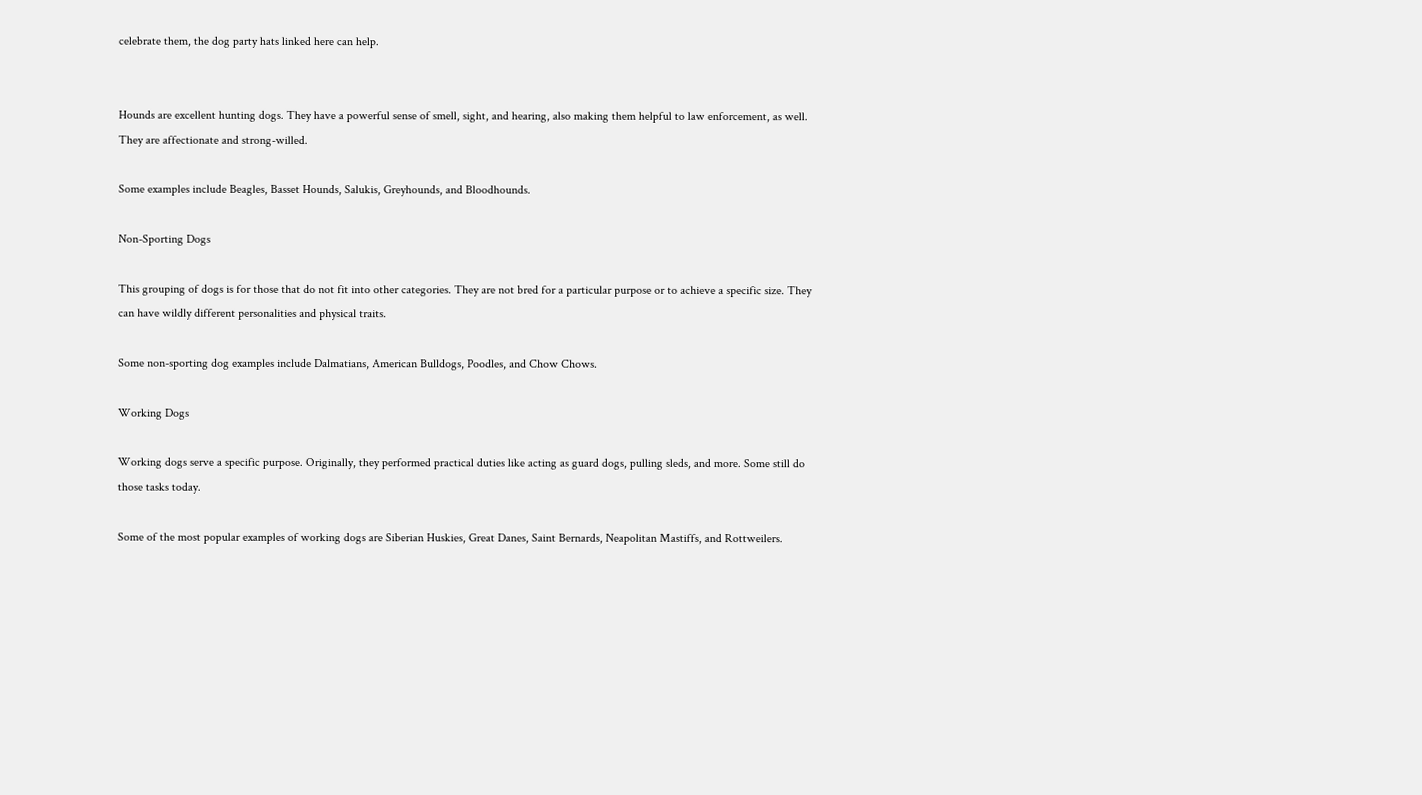celebrate them, the dog party hats linked here can help.


Hounds are excellent hunting dogs. They have a powerful sense of smell, sight, and hearing, also making them helpful to law enforcement, as well. They are affectionate and strong-willed.

Some examples include Beagles, Basset Hounds, Salukis, Greyhounds, and Bloodhounds.

Non-Sporting Dogs

This grouping of dogs is for those that do not fit into other categories. They are not bred for a particular purpose or to achieve a specific size. They can have wildly different personalities and physical traits.

Some non-sporting dog examples include Dalmatians, American Bulldogs, Poodles, and Chow Chows.

Working Dogs

Working dogs serve a specific purpose. Originally, they performed practical duties like acting as guard dogs, pulling sleds, and more. Some still do those tasks today.

Some of the most popular examples of working dogs are Siberian Huskies, Great Danes, Saint Bernards, Neapolitan Mastiffs, and Rottweilers.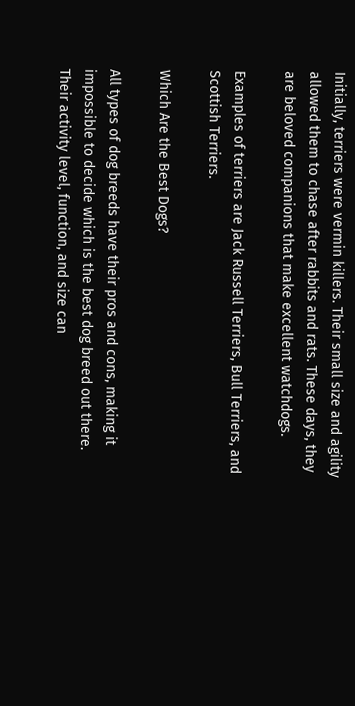Initially, terriers were vermin killers. Their small size and agility allowed them to chase after rabbits and rats. These days, they are beloved companions that make excellent watchdogs.

Examples of terriers are Jack Russell Terriers, Bull Terriers, and Scottish Terriers.

Which Are the Best Dogs?

All types of dog breeds have their pros and cons, making it impossible to decide which is the best dog breed out there. Their activity level, function, and size can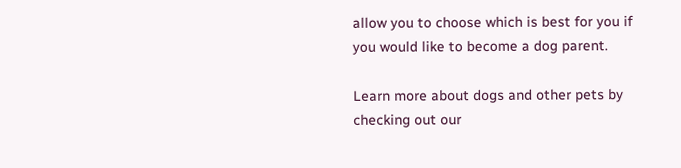allow you to choose which is best for you if you would like to become a dog parent.

Learn more about dogs and other pets by checking out our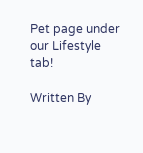Pet page under our Lifestyle tab!

Written By